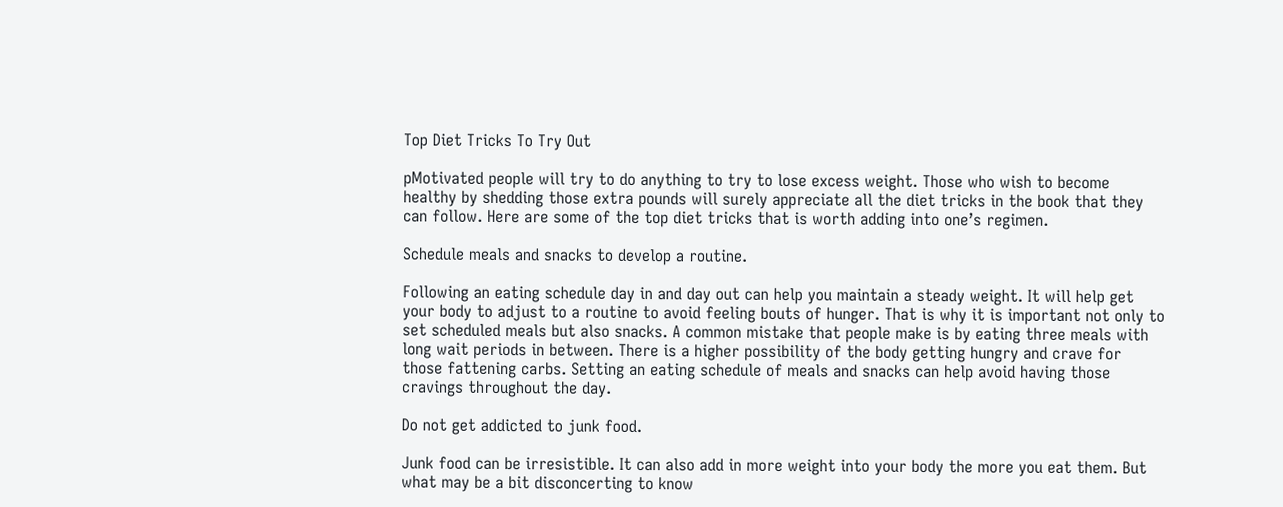Top Diet Tricks To Try Out

pMotivated people will try to do anything to try to lose excess weight. Those who wish to become healthy by shedding those extra pounds will surely appreciate all the diet tricks in the book that they can follow. Here are some of the top diet tricks that is worth adding into one’s regimen.

Schedule meals and snacks to develop a routine.

Following an eating schedule day in and day out can help you maintain a steady weight. It will help get your body to adjust to a routine to avoid feeling bouts of hunger. That is why it is important not only to set scheduled meals but also snacks. A common mistake that people make is by eating three meals with long wait periods in between. There is a higher possibility of the body getting hungry and crave for those fattening carbs. Setting an eating schedule of meals and snacks can help avoid having those cravings throughout the day.

Do not get addicted to junk food.

Junk food can be irresistible. It can also add in more weight into your body the more you eat them. But what may be a bit disconcerting to know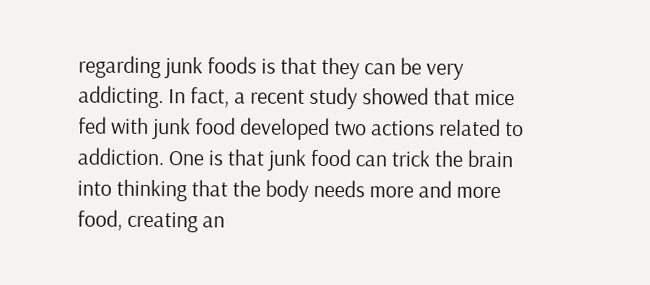regarding junk foods is that they can be very addicting. In fact, a recent study showed that mice fed with junk food developed two actions related to addiction. One is that junk food can trick the brain into thinking that the body needs more and more food, creating an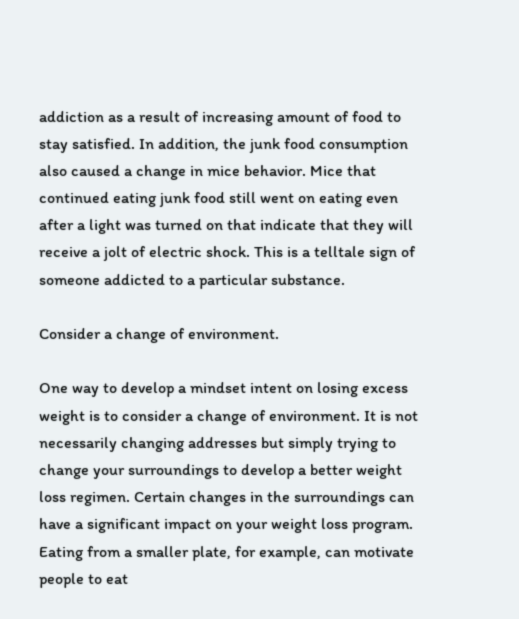addiction as a result of increasing amount of food to stay satisfied. In addition, the junk food consumption also caused a change in mice behavior. Mice that continued eating junk food still went on eating even after a light was turned on that indicate that they will receive a jolt of electric shock. This is a telltale sign of someone addicted to a particular substance.

Consider a change of environment.

One way to develop a mindset intent on losing excess weight is to consider a change of environment. It is not necessarily changing addresses but simply trying to change your surroundings to develop a better weight loss regimen. Certain changes in the surroundings can have a significant impact on your weight loss program. Eating from a smaller plate, for example, can motivate people to eat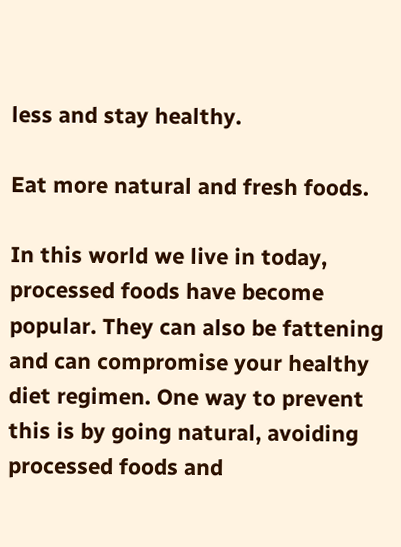less and stay healthy.

Eat more natural and fresh foods.

In this world we live in today, processed foods have become popular. They can also be fattening and can compromise your healthy diet regimen. One way to prevent this is by going natural, avoiding processed foods and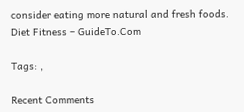consider eating more natural and fresh foods.
Diet Fitness – GuideTo.Com

Tags: ,

Recent Comments